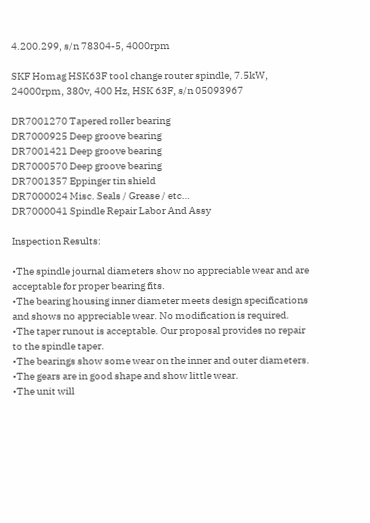4.200.299, s/n 78304-5, 4000rpm

SKF Homag HSK63F tool change router spindle, 7.5kW, 24000rpm, 380v, 400 Hz, HSK 63F, s/n 05093967

DR7001270 Tapered roller bearing
DR7000925 Deep groove bearing
DR7001421 Deep groove bearing
DR7000570 Deep groove bearing
DR7001357 Eppinger tin shield
DR7000024 Misc. Seals / Grease / etc…
DR7000041 Spindle Repair Labor And Assy

Inspection Results:

•The spindle journal diameters show no appreciable wear and are acceptable for proper bearing fits.
•The bearing housing inner diameter meets design specifications and shows no appreciable wear. No modification is required.
•The taper runout is acceptable. Our proposal provides no repair to the spindle taper.
•The bearings show some wear on the inner and outer diameters.
•The gears are in good shape and show little wear.
•The unit will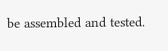be assembled and tested.